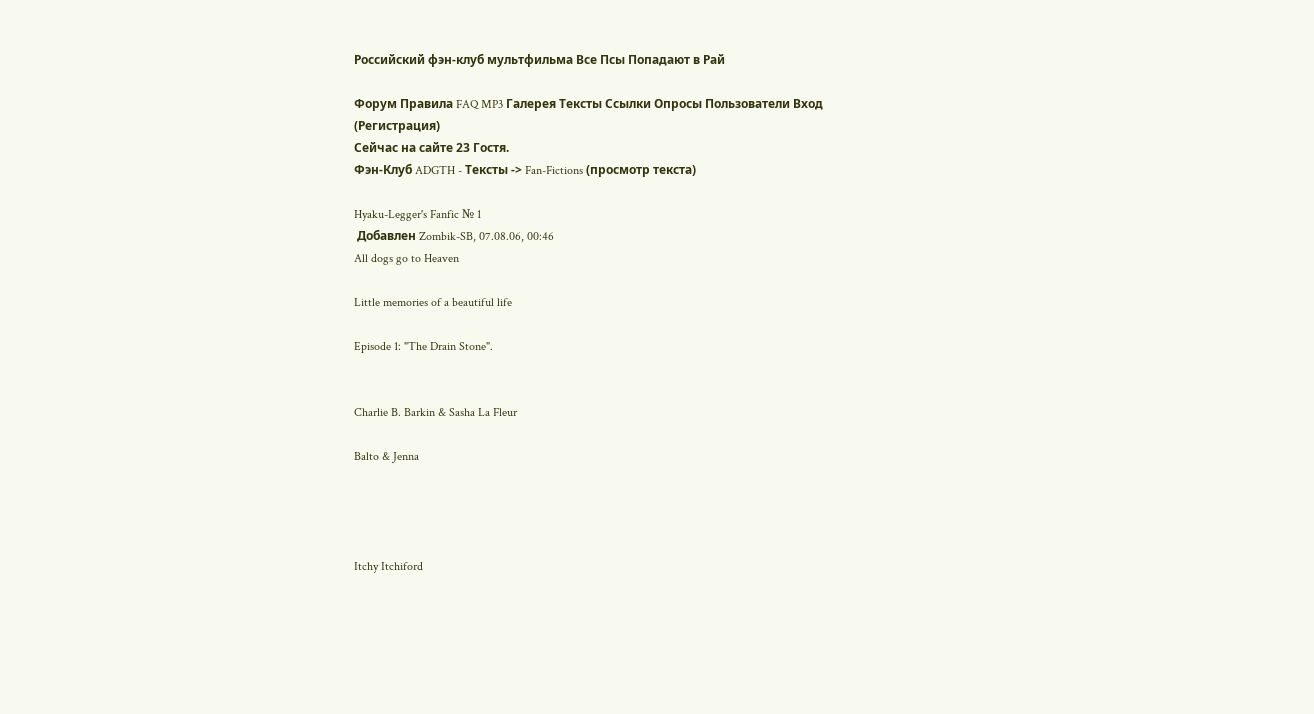Российский фэн-клуб мультфильма Все Псы Попадают в Рай

Форум Правила FAQ MP3 Галерея Тексты Ссылки Опросы Пользователи Вход (Регистрация)
Сейчас на сайте 23 Гостя.
Фэн-Клуб ADGTH - Тексты -> Fan-Fictions (просмотр текста)

Hyaku-Legger's Fanfic № 1
 Добавлен Zombik-SB, 07.08.06, 00:46
All dogs go to Heaven

Little memories of a beautiful life

Episode 1: "The Drain Stone".


Charlie B. Barkin & Sasha La Fleur

Balto & Jenna




Itchy Itchiford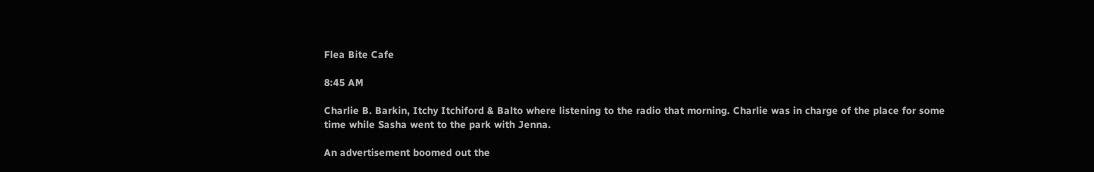Flea Bite Cafe

8:45 AM

Charlie B. Barkin, Itchy Itchiford & Balto where listening to the radio that morning. Charlie was in charge of the place for some time while Sasha went to the park with Jenna.

An advertisement boomed out the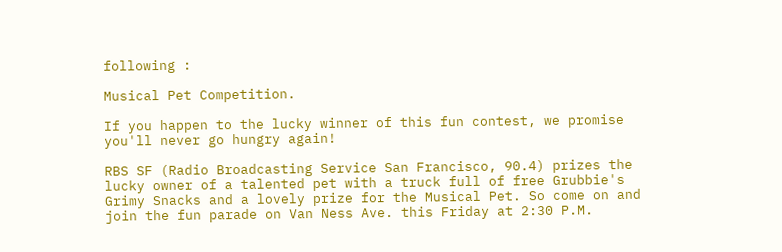following :

Musical Pet Competition.

If you happen to the lucky winner of this fun contest, we promise you'll never go hungry again!

RBS SF (Radio Broadcasting Service San Francisco, 90.4) prizes the lucky owner of a talented pet with a truck full of free Grubbie's Grimy Snacks and a lovely prize for the Musical Pet. So come on and join the fun parade on Van Ness Ave. this Friday at 2:30 P.M.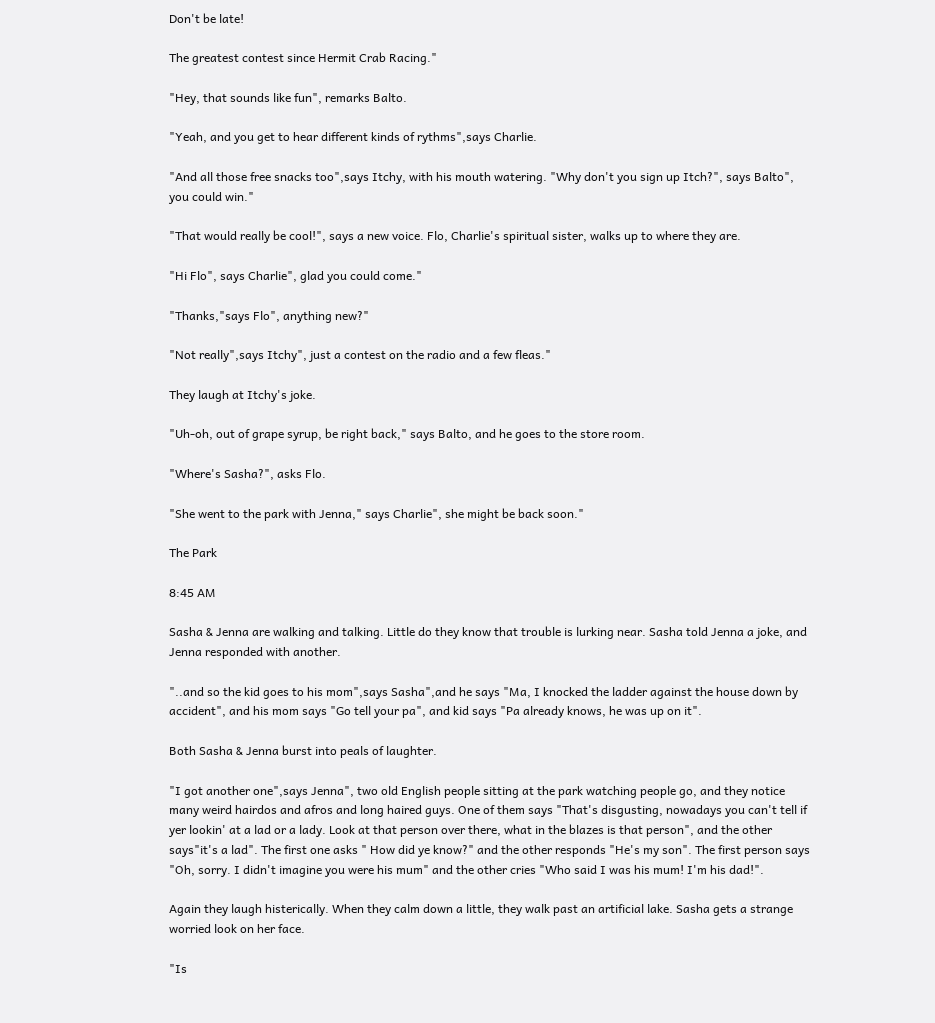Don't be late!

The greatest contest since Hermit Crab Racing."

"Hey, that sounds like fun", remarks Balto.

"Yeah, and you get to hear different kinds of rythms",says Charlie.

"And all those free snacks too",says Itchy, with his mouth watering. "Why don't you sign up Itch?", says Balto", you could win."

"That would really be cool!", says a new voice. Flo, Charlie's spiritual sister, walks up to where they are.

"Hi Flo", says Charlie", glad you could come."

"Thanks,"says Flo", anything new?"

"Not really",says Itchy", just a contest on the radio and a few fleas."

They laugh at Itchy's joke.

"Uh-oh, out of grape syrup, be right back," says Balto, and he goes to the store room.

"Where's Sasha?", asks Flo.

"She went to the park with Jenna," says Charlie", she might be back soon."

The Park

8:45 AM

Sasha & Jenna are walking and talking. Little do they know that trouble is lurking near. Sasha told Jenna a joke, and Jenna responded with another.

"..and so the kid goes to his mom",says Sasha",and he says "Ma, I knocked the ladder against the house down by accident", and his mom says "Go tell your pa", and kid says "Pa already knows, he was up on it".

Both Sasha & Jenna burst into peals of laughter.

"I got another one",says Jenna", two old English people sitting at the park watching people go, and they notice many weird hairdos and afros and long haired guys. One of them says "That's disgusting, nowadays you can't tell if yer lookin' at a lad or a lady. Look at that person over there, what in the blazes is that person", and the other says"it's a lad". The first one asks " How did ye know?" and the other responds "He's my son". The first person says "Oh, sorry. I didn't imagine you were his mum" and the other cries "Who said I was his mum! I'm his dad!".

Again they laugh histerically. When they calm down a little, they walk past an artificial lake. Sasha gets a strange worried look on her face.

"Is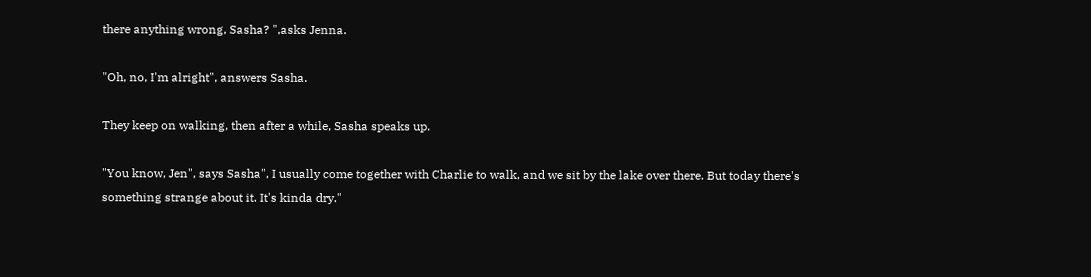there anything wrong, Sasha? ",asks Jenna.

"Oh, no, I'm alright", answers Sasha.

They keep on walking, then after a while, Sasha speaks up.

"You know, Jen", says Sasha", I usually come together with Charlie to walk, and we sit by the lake over there. But today there's something strange about it. It's kinda dry."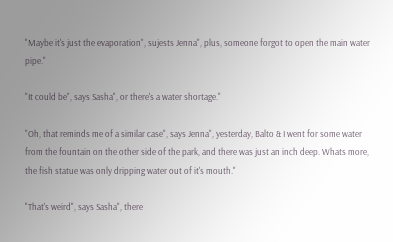"Maybe it's just the evaporation", sujests Jenna", plus, someone forgot to open the main water pipe."

"It could be", says Sasha", or there's a water shortage."

"Oh, that reminds me of a similar case", says Jenna", yesterday, Balto & I went for some water from the fountain on the other side of the park, and there was just an inch deep. Whats more, the fish statue was only dripping water out of it's mouth."

"That's weird", says Sasha", there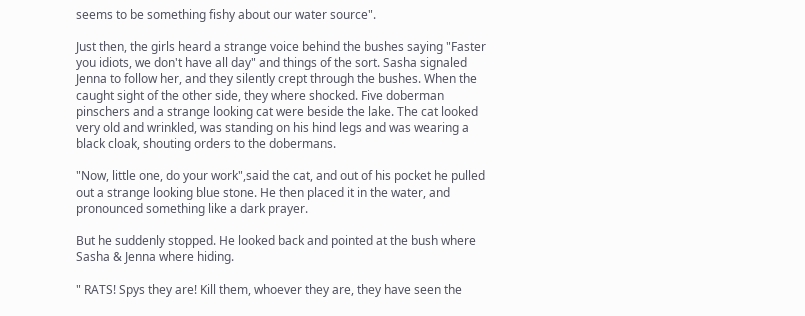seems to be something fishy about our water source".

Just then, the girls heard a strange voice behind the bushes saying "Faster you idiots, we don't have all day" and things of the sort. Sasha signaled Jenna to follow her, and they silently crept through the bushes. When the caught sight of the other side, they where shocked. Five doberman pinschers and a strange looking cat were beside the lake. The cat looked very old and wrinkled, was standing on his hind legs and was wearing a black cloak, shouting orders to the dobermans.

"Now, little one, do your work",said the cat, and out of his pocket he pulled out a strange looking blue stone. He then placed it in the water, and pronounced something like a dark prayer.

But he suddenly stopped. He looked back and pointed at the bush where Sasha & Jenna where hiding.

" RATS! Spys they are! Kill them, whoever they are, they have seen the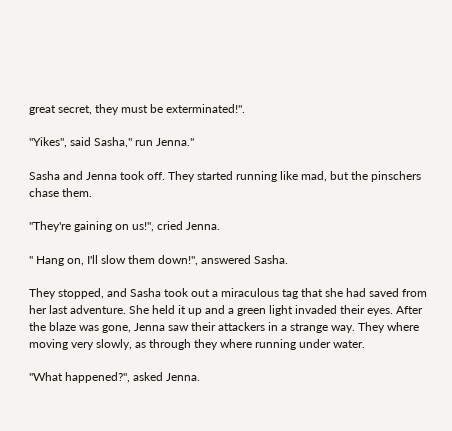great secret, they must be exterminated!".

"Yikes", said Sasha," run Jenna."

Sasha and Jenna took off. They started running like mad, but the pinschers chase them.

"They're gaining on us!", cried Jenna.

" Hang on, I'll slow them down!", answered Sasha.

They stopped, and Sasha took out a miraculous tag that she had saved from her last adventure. She held it up and a green light invaded their eyes. After the blaze was gone, Jenna saw their attackers in a strange way. They where moving very slowly, as through they where running under water.

"What happened?", asked Jenna.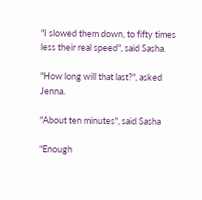"I slowed them down, to fifty times less their real speed", said Sasha.

"How long will that last?", asked Jenna.

"About ten minutes", said Sasha

"Enough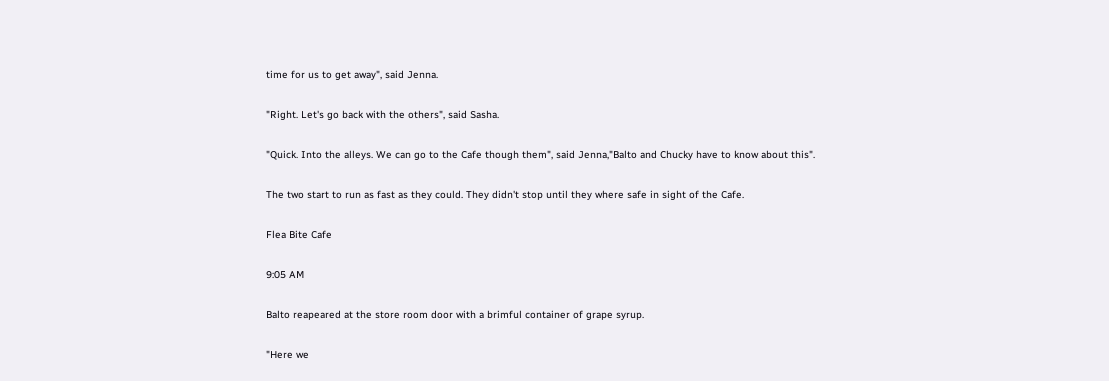time for us to get away", said Jenna.

"Right. Let's go back with the others", said Sasha.

"Quick. Into the alleys. We can go to the Cafe though them", said Jenna,"Balto and Chucky have to know about this".

The two start to run as fast as they could. They didn't stop until they where safe in sight of the Cafe.

Flea Bite Cafe

9:05 AM

Balto reapeared at the store room door with a brimful container of grape syrup.

"Here we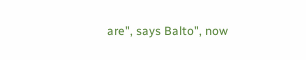are", says Balto", now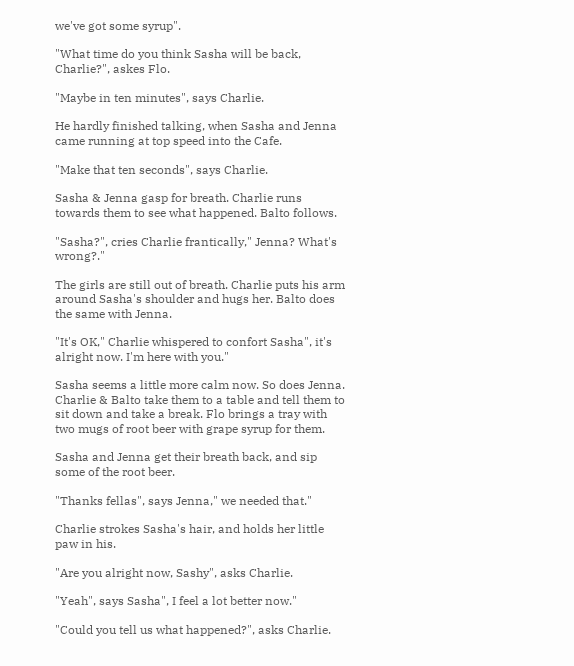we've got some syrup".

"What time do you think Sasha will be back, Charlie?", askes Flo.

"Maybe in ten minutes", says Charlie.

He hardly finished talking, when Sasha and Jenna came running at top speed into the Cafe.

"Make that ten seconds", says Charlie.

Sasha & Jenna gasp for breath. Charlie runs towards them to see what happened. Balto follows.

"Sasha?", cries Charlie frantically," Jenna? What's wrong?."

The girls are still out of breath. Charlie puts his arm around Sasha's shoulder and hugs her. Balto does the same with Jenna.

"It's OK," Charlie whispered to confort Sasha", it's alright now. I'm here with you."

Sasha seems a little more calm now. So does Jenna. Charlie & Balto take them to a table and tell them to sit down and take a break. Flo brings a tray with two mugs of root beer with grape syrup for them.

Sasha and Jenna get their breath back, and sip some of the root beer.

"Thanks fellas", says Jenna," we needed that."

Charlie strokes Sasha's hair, and holds her little paw in his.

"Are you alright now, Sashy", asks Charlie.

"Yeah", says Sasha", I feel a lot better now."

"Could you tell us what happened?", asks Charlie.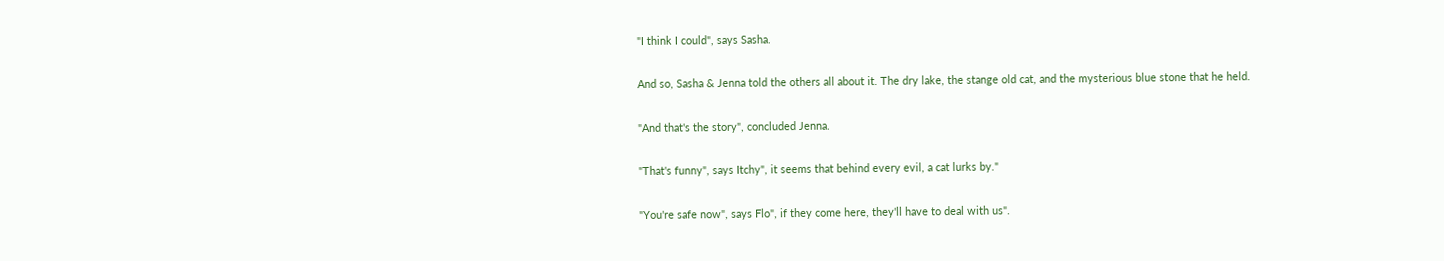"I think I could", says Sasha.

And so, Sasha & Jenna told the others all about it. The dry lake, the stange old cat, and the mysterious blue stone that he held.

"And that's the story", concluded Jenna.

"That's funny", says Itchy", it seems that behind every evil, a cat lurks by."

"You're safe now", says Flo", if they come here, they'll have to deal with us".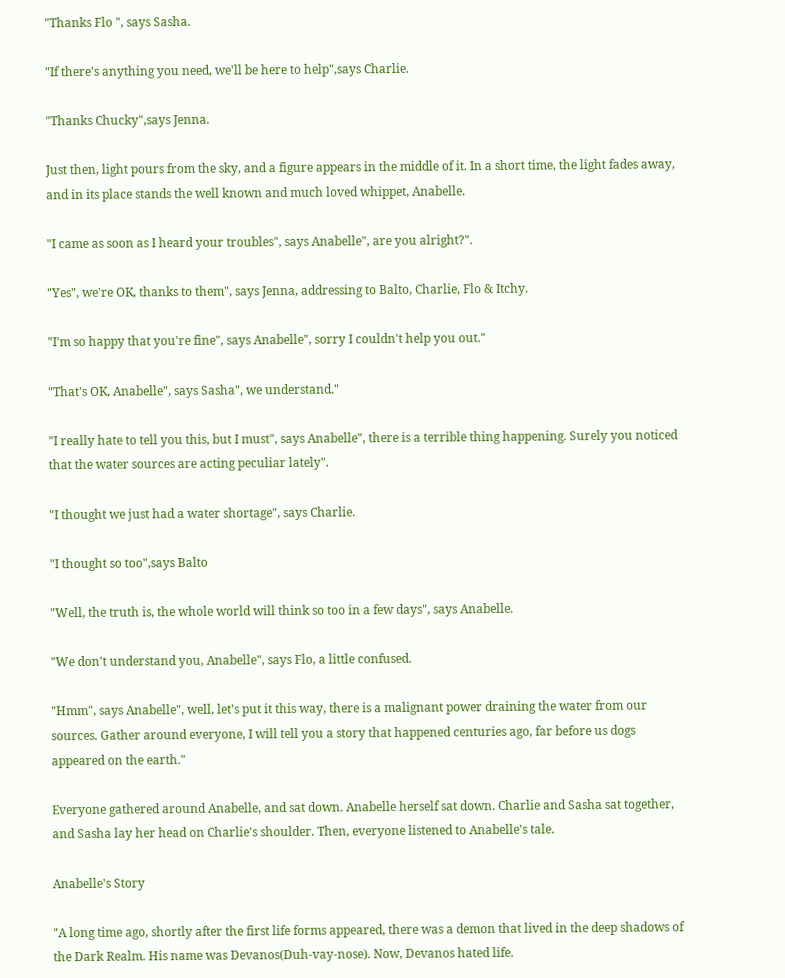"Thanks Flo ", says Sasha.

"If there's anything you need, we'll be here to help",says Charlie.

"Thanks Chucky",says Jenna.

Just then, light pours from the sky, and a figure appears in the middle of it. In a short time, the light fades away, and in its place stands the well known and much loved whippet, Anabelle.

"I came as soon as I heard your troubles", says Anabelle", are you alright?".

"Yes", we're OK, thanks to them", says Jenna, addressing to Balto, Charlie, Flo & Itchy.

"I'm so happy that you're fine", says Anabelle", sorry I couldn't help you out."

"That's OK, Anabelle", says Sasha", we understand."

"I really hate to tell you this, but I must", says Anabelle", there is a terrible thing happening. Surely you noticed that the water sources are acting peculiar lately".

"I thought we just had a water shortage", says Charlie.

"I thought so too",says Balto

"Well, the truth is, the whole world will think so too in a few days", says Anabelle.

"We don't understand you, Anabelle", says Flo, a little confused.

"Hmm", says Anabelle", well, let's put it this way, there is a malignant power draining the water from our sources. Gather around everyone, I will tell you a story that happened centuries ago, far before us dogs appeared on the earth."

Everyone gathered around Anabelle, and sat down. Anabelle herself sat down. Charlie and Sasha sat together, and Sasha lay her head on Charlie's shoulder. Then, everyone listened to Anabelle's tale.

Anabelle's Story

"A long time ago, shortly after the first life forms appeared, there was a demon that lived in the deep shadows of the Dark Realm. His name was Devanos(Duh-vay-nose). Now, Devanos hated life.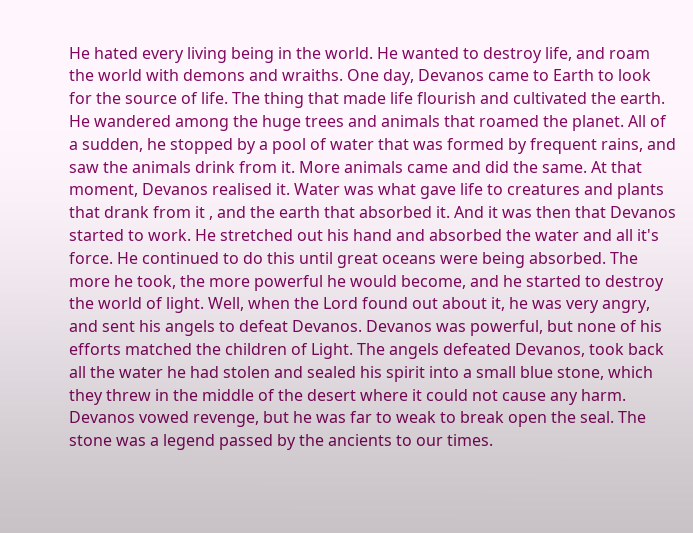He hated every living being in the world. He wanted to destroy life, and roam the world with demons and wraiths. One day, Devanos came to Earth to look for the source of life. The thing that made life flourish and cultivated the earth. He wandered among the huge trees and animals that roamed the planet. All of a sudden, he stopped by a pool of water that was formed by frequent rains, and saw the animals drink from it. More animals came and did the same. At that moment, Devanos realised it. Water was what gave life to creatures and plants that drank from it , and the earth that absorbed it. And it was then that Devanos started to work. He stretched out his hand and absorbed the water and all it's force. He continued to do this until great oceans were being absorbed. The more he took, the more powerful he would become, and he started to destroy the world of light. Well, when the Lord found out about it, he was very angry, and sent his angels to defeat Devanos. Devanos was powerful, but none of his efforts matched the children of Light. The angels defeated Devanos, took back all the water he had stolen and sealed his spirit into a small blue stone, which they threw in the middle of the desert where it could not cause any harm. Devanos vowed revenge, but he was far to weak to break open the seal. The stone was a legend passed by the ancients to our times.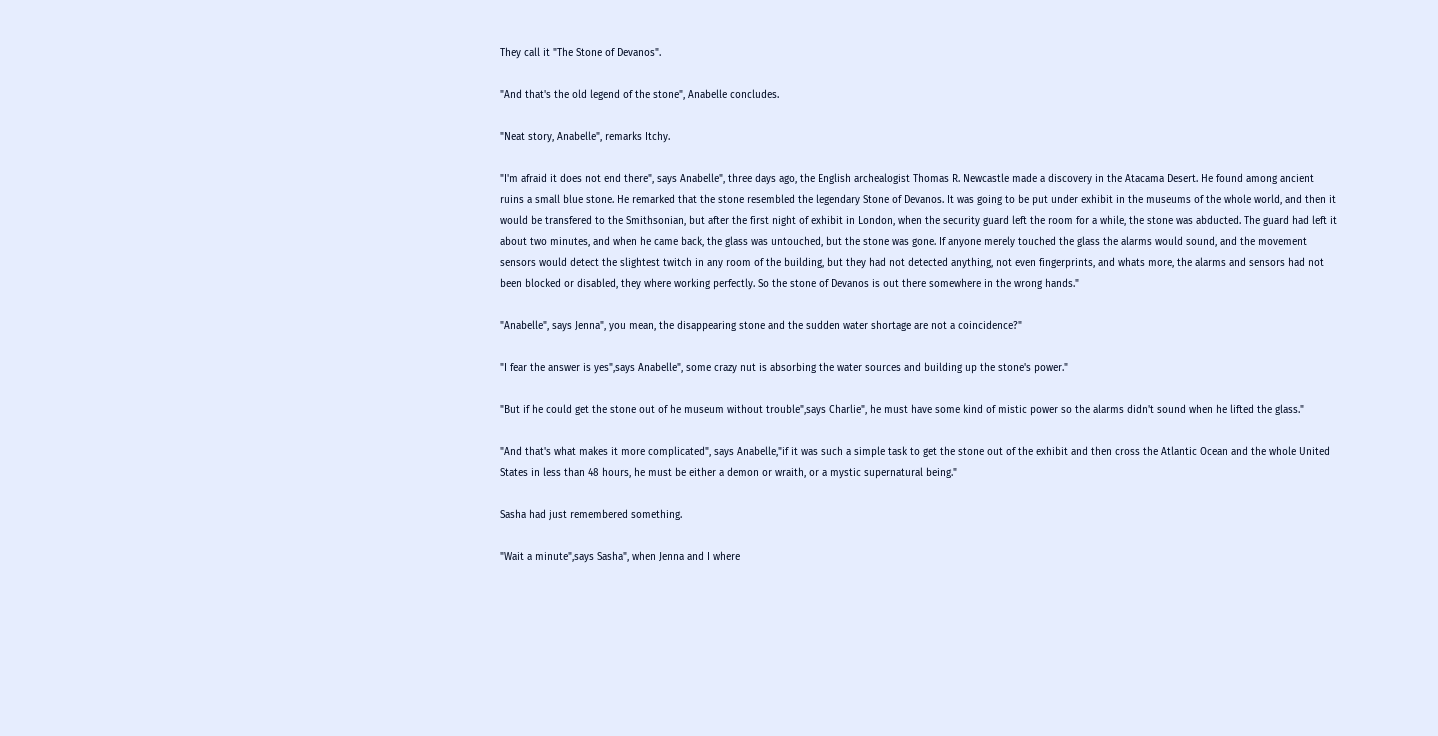They call it "The Stone of Devanos".

"And that's the old legend of the stone", Anabelle concludes.

"Neat story, Anabelle", remarks Itchy.

"I'm afraid it does not end there", says Anabelle", three days ago, the English archealogist Thomas R. Newcastle made a discovery in the Atacama Desert. He found among ancient ruins a small blue stone. He remarked that the stone resembled the legendary Stone of Devanos. It was going to be put under exhibit in the museums of the whole world, and then it would be transfered to the Smithsonian, but after the first night of exhibit in London, when the security guard left the room for a while, the stone was abducted. The guard had left it about two minutes, and when he came back, the glass was untouched, but the stone was gone. If anyone merely touched the glass the alarms would sound, and the movement sensors would detect the slightest twitch in any room of the building, but they had not detected anything, not even fingerprints, and whats more, the alarms and sensors had not been blocked or disabled, they where working perfectly. So the stone of Devanos is out there somewhere in the wrong hands."

"Anabelle", says Jenna", you mean, the disappearing stone and the sudden water shortage are not a coincidence?"

"I fear the answer is yes",says Anabelle", some crazy nut is absorbing the water sources and building up the stone's power."

"But if he could get the stone out of he museum without trouble",says Charlie", he must have some kind of mistic power so the alarms didn't sound when he lifted the glass."

"And that's what makes it more complicated", says Anabelle,"if it was such a simple task to get the stone out of the exhibit and then cross the Atlantic Ocean and the whole United States in less than 48 hours, he must be either a demon or wraith, or a mystic supernatural being."

Sasha had just remembered something.

"Wait a minute",says Sasha", when Jenna and I where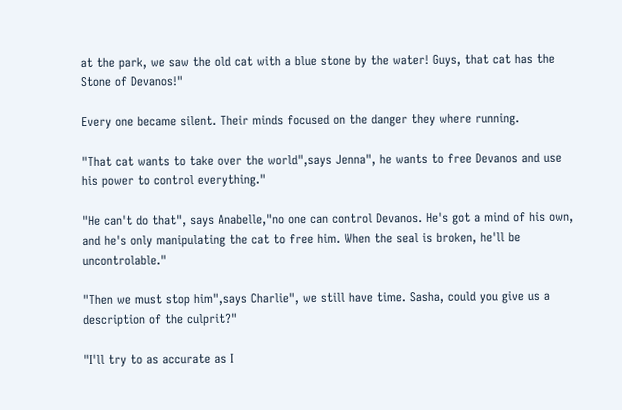at the park, we saw the old cat with a blue stone by the water! Guys, that cat has the Stone of Devanos!"

Every one became silent. Their minds focused on the danger they where running.

"That cat wants to take over the world",says Jenna", he wants to free Devanos and use his power to control everything."

"He can't do that", says Anabelle,"no one can control Devanos. He's got a mind of his own, and he's only manipulating the cat to free him. When the seal is broken, he'll be uncontrolable."

"Then we must stop him",says Charlie", we still have time. Sasha, could you give us a description of the culprit?"

"I'll try to as accurate as I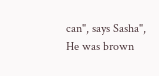can", says Sasha", He was brown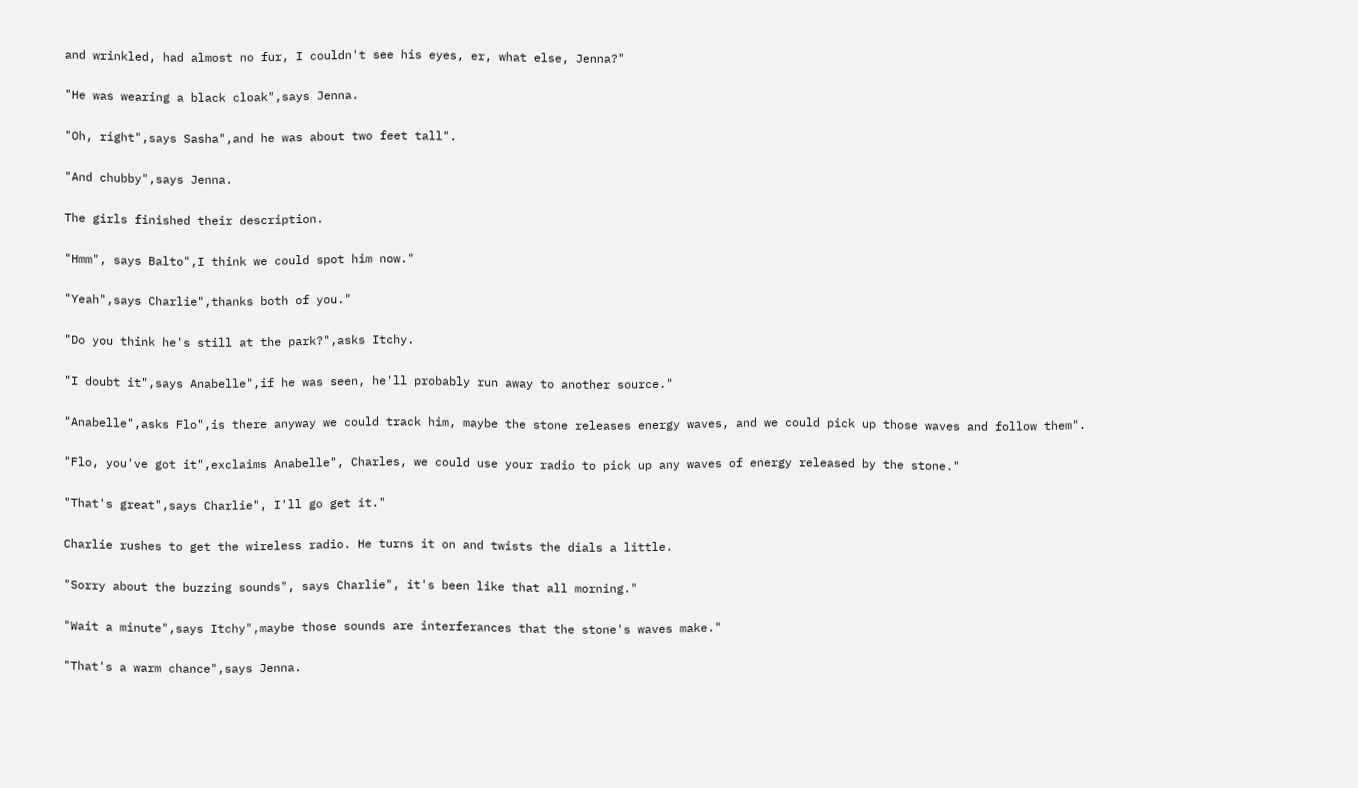and wrinkled, had almost no fur, I couldn't see his eyes, er, what else, Jenna?"

"He was wearing a black cloak",says Jenna.

"Oh, right",says Sasha",and he was about two feet tall".

"And chubby",says Jenna.

The girls finished their description.

"Hmm", says Balto",I think we could spot him now."

"Yeah",says Charlie",thanks both of you."

"Do you think he's still at the park?",asks Itchy.

"I doubt it",says Anabelle",if he was seen, he'll probably run away to another source."

"Anabelle",asks Flo",is there anyway we could track him, maybe the stone releases energy waves, and we could pick up those waves and follow them".

"Flo, you've got it",exclaims Anabelle", Charles, we could use your radio to pick up any waves of energy released by the stone."

"That's great",says Charlie", I'll go get it."

Charlie rushes to get the wireless radio. He turns it on and twists the dials a little.

"Sorry about the buzzing sounds", says Charlie", it's been like that all morning."

"Wait a minute",says Itchy",maybe those sounds are interferances that the stone's waves make."

"That's a warm chance",says Jenna.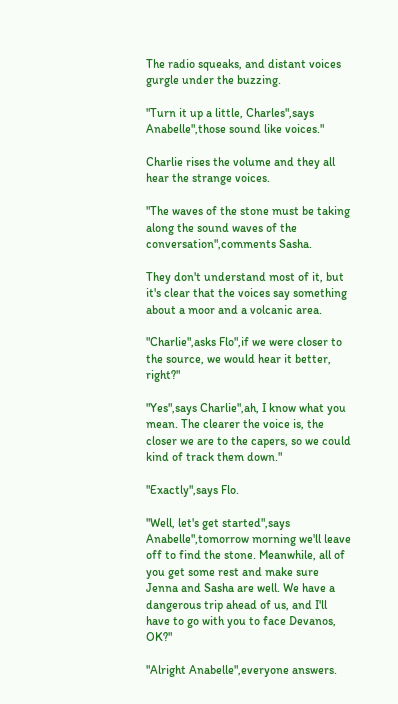The radio squeaks, and distant voices gurgle under the buzzing.

"Turn it up a little, Charles",says Anabelle",those sound like voices."

Charlie rises the volume and they all hear the strange voices.

"The waves of the stone must be taking along the sound waves of the conversation",comments Sasha.

They don't understand most of it, but it's clear that the voices say something about a moor and a volcanic area.

"Charlie",asks Flo",if we were closer to the source, we would hear it better, right?"

"Yes",says Charlie",ah, I know what you mean. The clearer the voice is, the closer we are to the capers, so we could kind of track them down."

"Exactly",says Flo.

"Well, let's get started",says Anabelle",tomorrow morning we'll leave off to find the stone. Meanwhile, all of you get some rest and make sure Jenna and Sasha are well. We have a dangerous trip ahead of us, and I'll have to go with you to face Devanos, OK?"

"Alright Anabelle",everyone answers.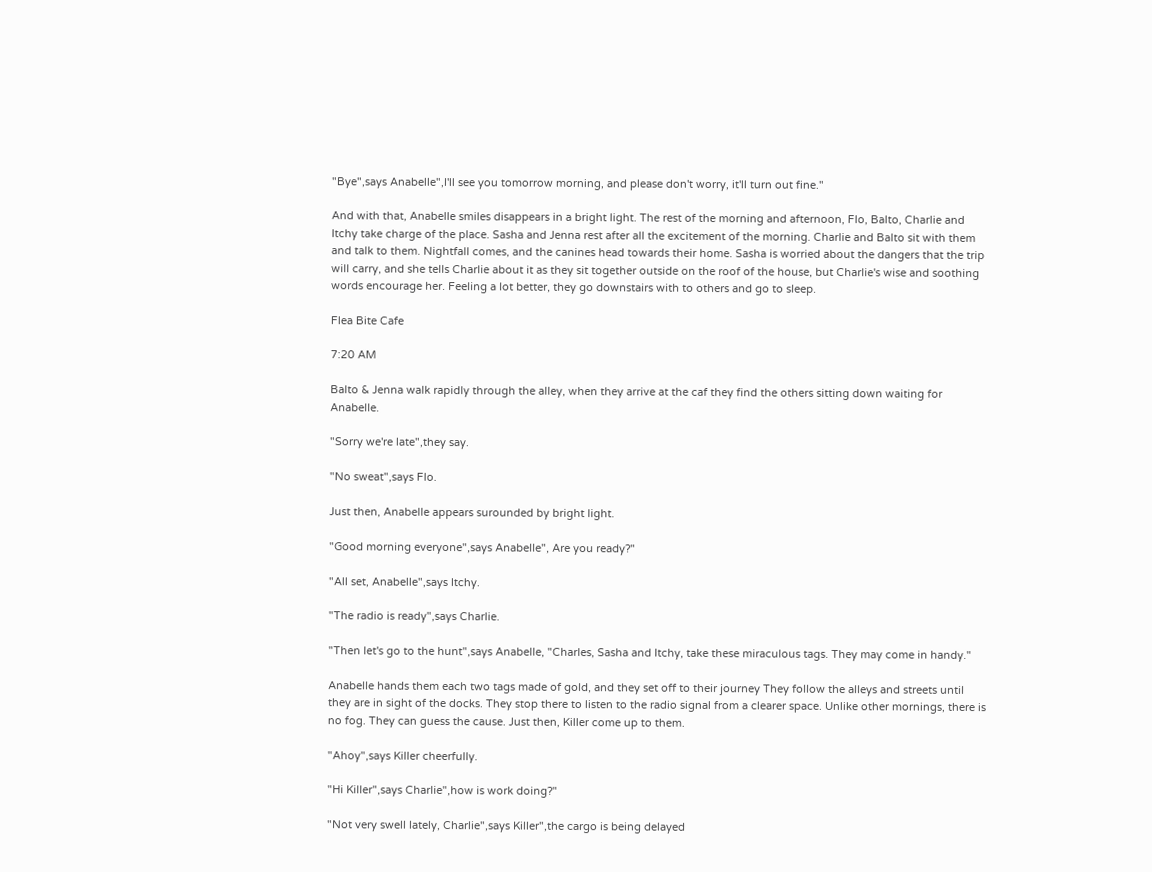"Bye",says Anabelle",I'll see you tomorrow morning, and please don't worry, it'll turn out fine."

And with that, Anabelle smiles disappears in a bright light. The rest of the morning and afternoon, Flo, Balto, Charlie and Itchy take charge of the place. Sasha and Jenna rest after all the excitement of the morning. Charlie and Balto sit with them and talk to them. Nightfall comes, and the canines head towards their home. Sasha is worried about the dangers that the trip will carry, and she tells Charlie about it as they sit together outside on the roof of the house, but Charlie's wise and soothing words encourage her. Feeling a lot better, they go downstairs with to others and go to sleep.

Flea Bite Cafe

7:20 AM

Balto & Jenna walk rapidly through the alley, when they arrive at the caf they find the others sitting down waiting for Anabelle.

"Sorry we're late",they say.

"No sweat",says Flo.

Just then, Anabelle appears surounded by bright light.

"Good morning everyone",says Anabelle", Are you ready?"

"All set, Anabelle",says Itchy.

"The radio is ready",says Charlie.

"Then let's go to the hunt",says Anabelle, "Charles, Sasha and Itchy, take these miraculous tags. They may come in handy."

Anabelle hands them each two tags made of gold, and they set off to their journey They follow the alleys and streets until they are in sight of the docks. They stop there to listen to the radio signal from a clearer space. Unlike other mornings, there is no fog. They can guess the cause. Just then, Killer come up to them.

"Ahoy",says Killer cheerfully.

"Hi Killer",says Charlie",how is work doing?"

"Not very swell lately, Charlie",says Killer",the cargo is being delayed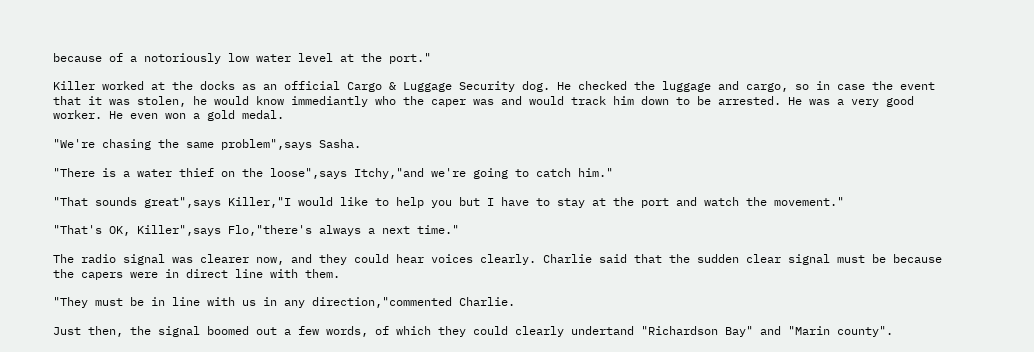because of a notoriously low water level at the port."

Killer worked at the docks as an official Cargo & Luggage Security dog. He checked the luggage and cargo, so in case the event that it was stolen, he would know immediantly who the caper was and would track him down to be arrested. He was a very good worker. He even won a gold medal.

"We're chasing the same problem",says Sasha.

"There is a water thief on the loose",says Itchy,"and we're going to catch him."

"That sounds great",says Killer,"I would like to help you but I have to stay at the port and watch the movement."

"That's OK, Killer",says Flo,"there's always a next time."

The radio signal was clearer now, and they could hear voices clearly. Charlie said that the sudden clear signal must be because the capers were in direct line with them.

"They must be in line with us in any direction,"commented Charlie.

Just then, the signal boomed out a few words, of which they could clearly undertand "Richardson Bay" and "Marin county".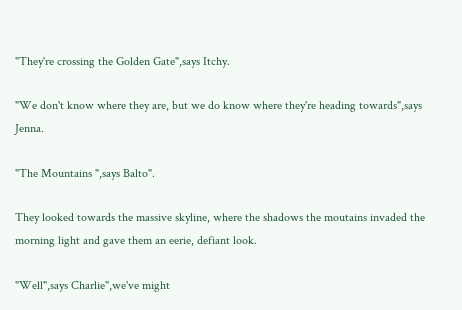"They're crossing the Golden Gate",says Itchy.

"We don't know where they are, but we do know where they're heading towards",says Jenna.

"The Mountains ",says Balto".

They looked towards the massive skyline, where the shadows the moutains invaded the morning light and gave them an eerie, defiant look.

"Well",says Charlie",we've might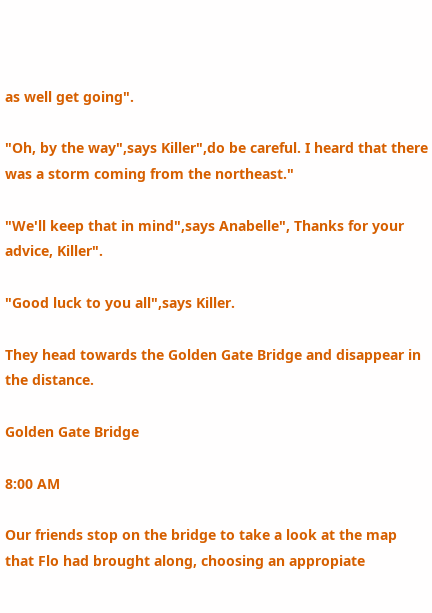as well get going".

"Oh, by the way",says Killer",do be careful. I heard that there was a storm coming from the northeast."

"We'll keep that in mind",says Anabelle", Thanks for your advice, Killer".

"Good luck to you all",says Killer.

They head towards the Golden Gate Bridge and disappear in the distance.

Golden Gate Bridge

8:00 AM

Our friends stop on the bridge to take a look at the map that Flo had brought along, choosing an appropiate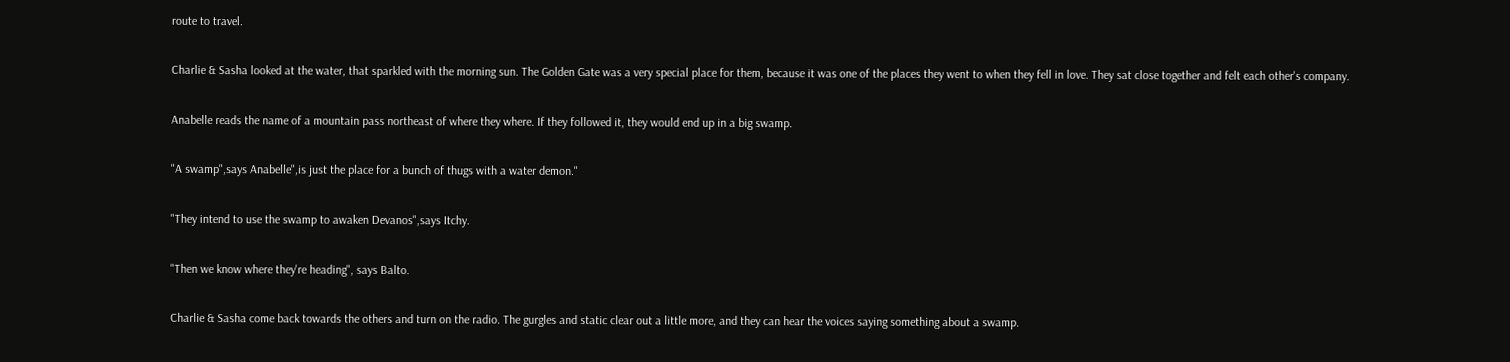route to travel.

Charlie & Sasha looked at the water, that sparkled with the morning sun. The Golden Gate was a very special place for them, because it was one of the places they went to when they fell in love. They sat close together and felt each other's company.

Anabelle reads the name of a mountain pass northeast of where they where. If they followed it, they would end up in a big swamp.

"A swamp",says Anabelle",is just the place for a bunch of thugs with a water demon."

"They intend to use the swamp to awaken Devanos",says Itchy.

"Then we know where they're heading", says Balto.

Charlie & Sasha come back towards the others and turn on the radio. The gurgles and static clear out a little more, and they can hear the voices saying something about a swamp.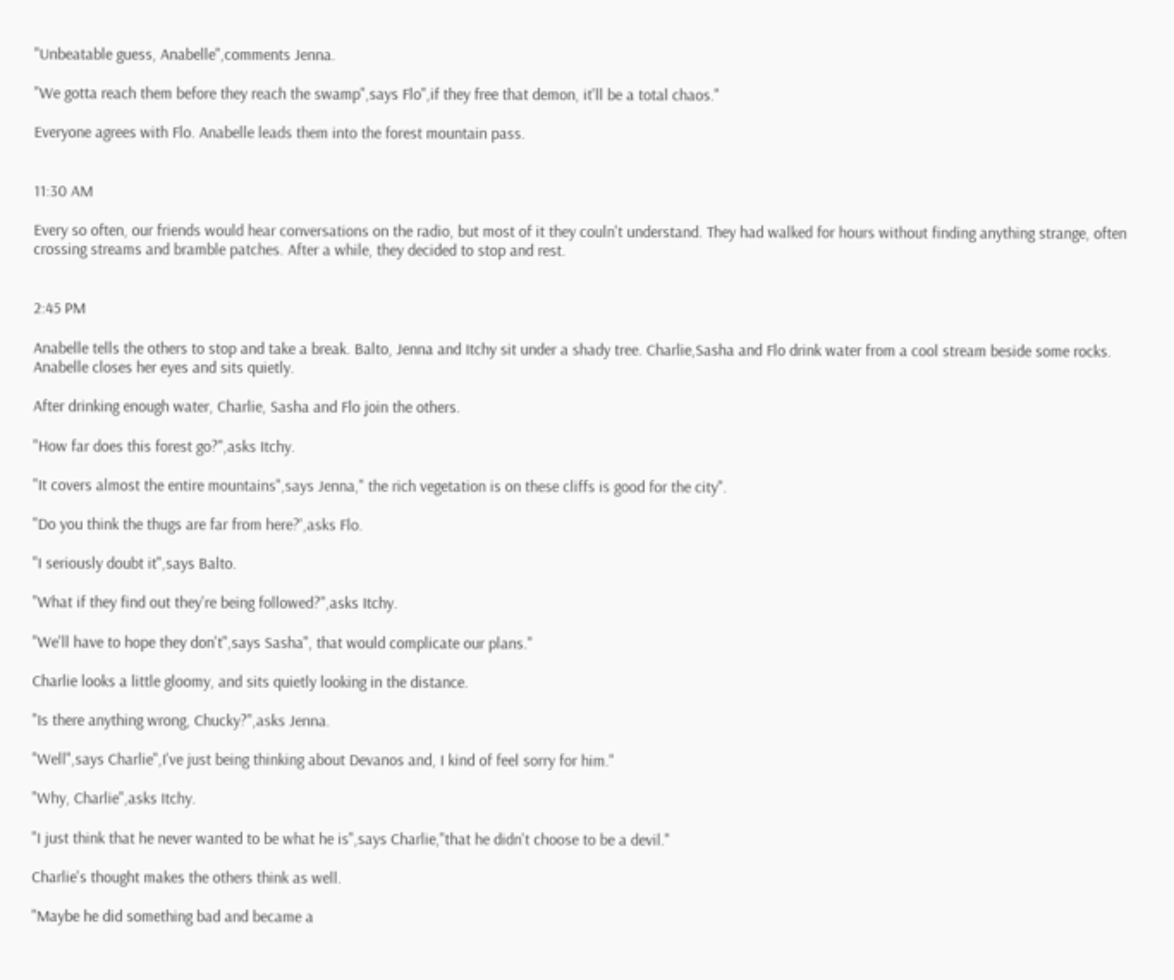"Unbeatable guess, Anabelle",comments Jenna.

"We gotta reach them before they reach the swamp",says Flo",if they free that demon, it'll be a total chaos."

Everyone agrees with Flo. Anabelle leads them into the forest mountain pass.


11:30 AM

Every so often, our friends would hear conversations on the radio, but most of it they couln't understand. They had walked for hours without finding anything strange, often crossing streams and bramble patches. After a while, they decided to stop and rest.


2:45 PM

Anabelle tells the others to stop and take a break. Balto, Jenna and Itchy sit under a shady tree. Charlie,Sasha and Flo drink water from a cool stream beside some rocks. Anabelle closes her eyes and sits quietly.

After drinking enough water, Charlie, Sasha and Flo join the others.

"How far does this forest go?",asks Itchy.

"It covers almost the entire mountains",says Jenna," the rich vegetation is on these cliffs is good for the city".

"Do you think the thugs are far from here?',asks Flo.

"I seriously doubt it",says Balto.

"What if they find out they're being followed?",asks Itchy.

"We'll have to hope they don't",says Sasha", that would complicate our plans."

Charlie looks a little gloomy, and sits quietly looking in the distance.

"Is there anything wrong, Chucky?",asks Jenna.

"Well",says Charlie",I've just being thinking about Devanos and, I kind of feel sorry for him."

"Why, Charlie",asks Itchy.

"I just think that he never wanted to be what he is",says Charlie,"that he didn't choose to be a devil."

Charlie's thought makes the others think as well.

"Maybe he did something bad and became a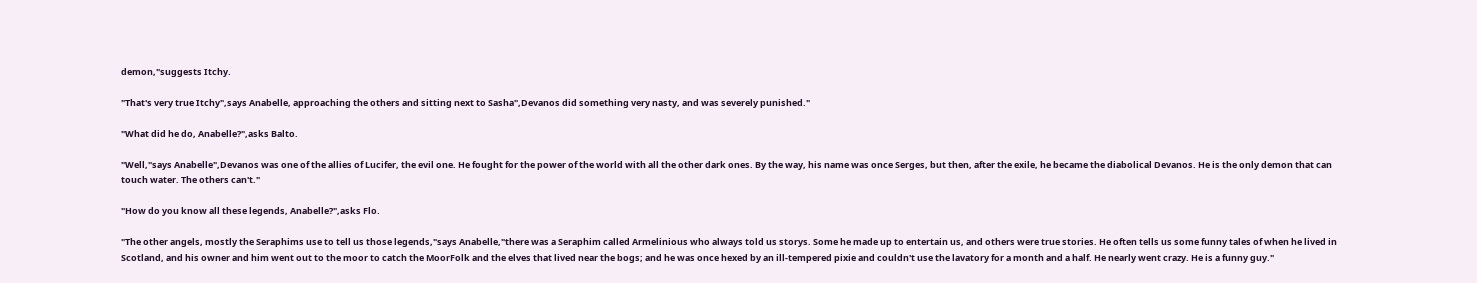demon,"suggests Itchy.

"That's very true Itchy",says Anabelle, approaching the others and sitting next to Sasha",Devanos did something very nasty, and was severely punished."

"What did he do, Anabelle?",asks Balto.

"Well,"says Anabelle",Devanos was one of the allies of Lucifer, the evil one. He fought for the power of the world with all the other dark ones. By the way, his name was once Serges, but then, after the exile, he became the diabolical Devanos. He is the only demon that can touch water. The others can't."

"How do you know all these legends, Anabelle?",asks Flo.

"The other angels, mostly the Seraphims use to tell us those legends,"says Anabelle,"there was a Seraphim called Armelinious who always told us storys. Some he made up to entertain us, and others were true stories. He often tells us some funny tales of when he lived in Scotland, and his owner and him went out to the moor to catch the MoorFolk and the elves that lived near the bogs; and he was once hexed by an ill-tempered pixie and couldn't use the lavatory for a month and a half. He nearly went crazy. He is a funny guy."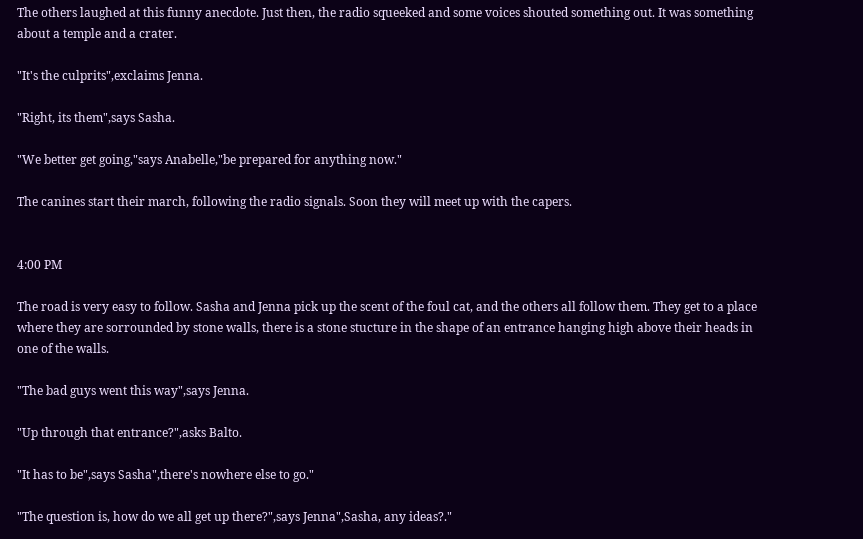The others laughed at this funny anecdote. Just then, the radio squeeked and some voices shouted something out. It was something about a temple and a crater.

"It's the culprits",exclaims Jenna.

"Right, its them",says Sasha.

"We better get going,"says Anabelle,"be prepared for anything now."

The canines start their march, following the radio signals. Soon they will meet up with the capers.


4:00 PM

The road is very easy to follow. Sasha and Jenna pick up the scent of the foul cat, and the others all follow them. They get to a place where they are sorrounded by stone walls, there is a stone stucture in the shape of an entrance hanging high above their heads in one of the walls.

"The bad guys went this way",says Jenna.

"Up through that entrance?",asks Balto.

"It has to be",says Sasha",there's nowhere else to go."

"The question is, how do we all get up there?",says Jenna",Sasha, any ideas?."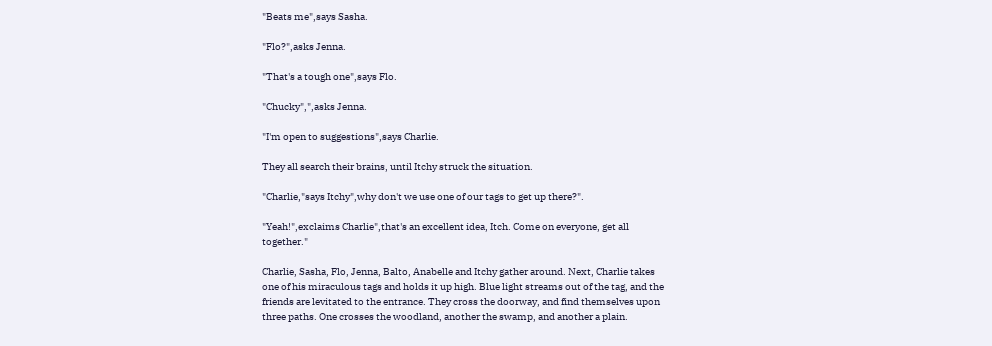"Beats me",says Sasha.

"Flo?",asks Jenna.

"That's a tough one",says Flo.

"Chucky",",asks Jenna.

"I'm open to suggestions",says Charlie.

They all search their brains, until Itchy struck the situation.

"Charlie,"says Itchy",why don't we use one of our tags to get up there?".

"Yeah!",exclaims Charlie",that's an excellent idea, Itch. Come on everyone, get all together."

Charlie, Sasha, Flo, Jenna, Balto, Anabelle and Itchy gather around. Next, Charlie takes one of his miraculous tags and holds it up high. Blue light streams out of the tag, and the friends are levitated to the entrance. They cross the doorway, and find themselves upon three paths. One crosses the woodland, another the swamp, and another a plain.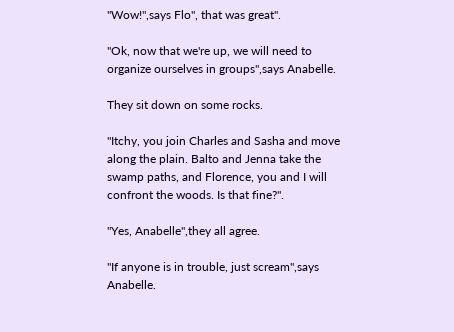"Wow!",says Flo", that was great".

"Ok, now that we're up, we will need to organize ourselves in groups",says Anabelle.

They sit down on some rocks.

"Itchy, you join Charles and Sasha and move along the plain. Balto and Jenna take the swamp paths, and Florence, you and I will confront the woods. Is that fine?".

"Yes, Anabelle",they all agree.

"If anyone is in trouble, just scream",says Anabelle.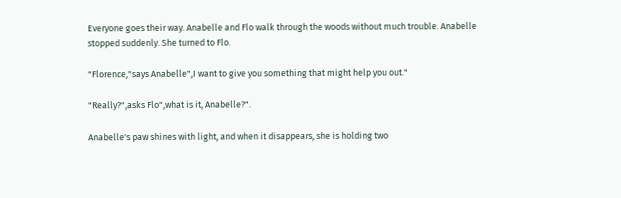Everyone goes their way. Anabelle and Flo walk through the woods without much trouble. Anabelle stopped suddenly. She turned to Flo.

"Florence,"says Anabelle",I want to give you something that might help you out."

"Really?",asks Flo",what is it, Anabelle?".

Anabelle's paw shines with light, and when it disappears, she is holding two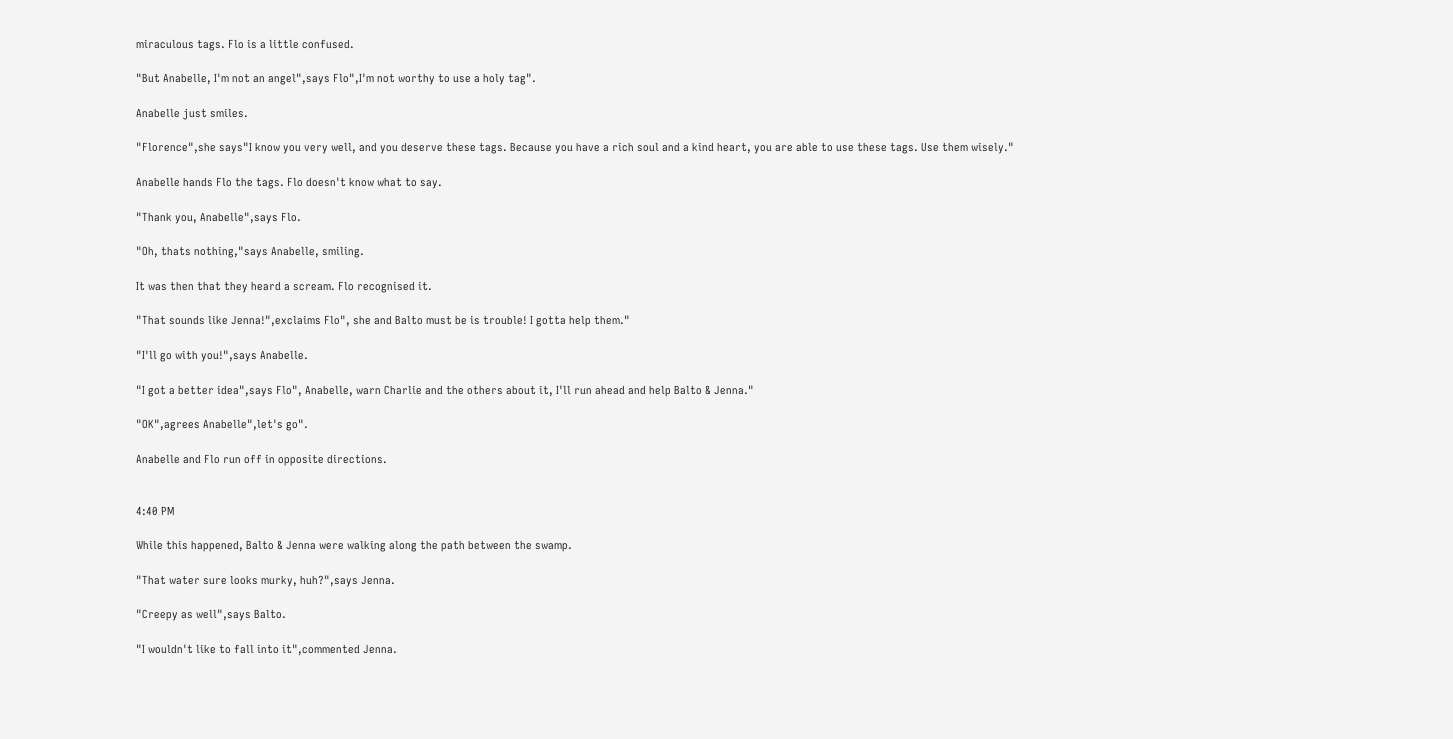miraculous tags. Flo is a little confused.

"But Anabelle, I'm not an angel",says Flo",I'm not worthy to use a holy tag".

Anabelle just smiles.

"Florence",she says"I know you very well, and you deserve these tags. Because you have a rich soul and a kind heart, you are able to use these tags. Use them wisely."

Anabelle hands Flo the tags. Flo doesn't know what to say.

"Thank you, Anabelle",says Flo.

"Oh, thats nothing,"says Anabelle, smiling.

It was then that they heard a scream. Flo recognised it.

"That sounds like Jenna!",exclaims Flo", she and Balto must be is trouble! I gotta help them."

"I'll go with you!",says Anabelle.

"I got a better idea",says Flo", Anabelle, warn Charlie and the others about it, I'll run ahead and help Balto & Jenna."

"OK",agrees Anabelle",let's go".

Anabelle and Flo run off in opposite directions.


4:40 PM

While this happened, Balto & Jenna were walking along the path between the swamp.

"That water sure looks murky, huh?",says Jenna.

"Creepy as well",says Balto.

"I wouldn't like to fall into it",commented Jenna.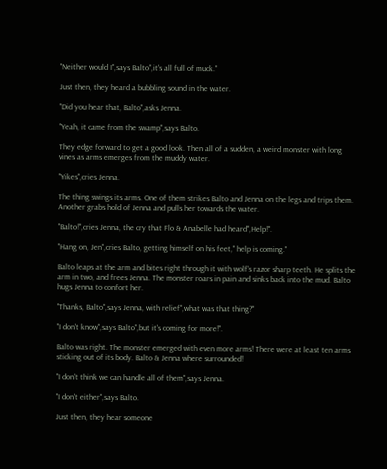"Neither would I",says Balto",it's all full of muck."

Just then, they heard a bubbling sound in the water.

"Did you hear that, Balto",asks Jenna.

"Yeah, it came from the swamp",says Balto.

They edge forward to get a good look. Then all of a sudden, a weird monster with long vines as arms emerges from the muddy water.

"Yikes",cries Jenna.

The thing swings its arms. One of them strikes Balto and Jenna on the legs and trips them. Another grabs hold of Jenna and pulls her towards the water.

"Balto!",cries Jenna, the cry that Flo & Anabelle had heard",Help!".

"Hang on, Jen",cries Balto, getting himself on his feet," help is coming."

Balto leaps at the arm and bites right through it with wolf's razor sharp teeth. He splits the arm in two, and frees Jenna. The monster roars in pain and sinks back into the mud. Balto hugs Jenna to confort her.

"Thanks, Balto",says Jenna, with relief",what was that thing?"

"I don't know",says Balto",but it's coming for more!".

Balto was right. The monster emerged with even more arms! There were at least ten arms sticking out of its body. Balto & Jenna where surrounded!

"I don't think we can handle all of them",says Jenna.

"I don't either",says Balto.

Just then, they hear someone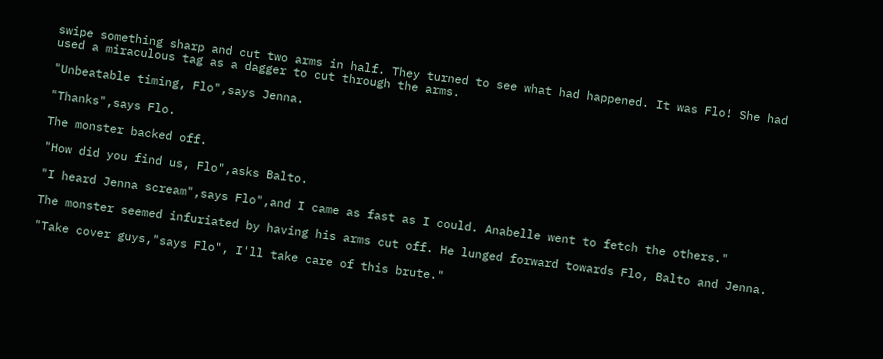swipe something sharp and cut two arms in half. They turned to see what had happened. It was Flo! She had used a miraculous tag as a dagger to cut through the arms.

"Unbeatable timing, Flo",says Jenna.

"Thanks",says Flo.

The monster backed off.

"How did you find us, Flo",asks Balto.

"I heard Jenna scream",says Flo",and I came as fast as I could. Anabelle went to fetch the others."

The monster seemed infuriated by having his arms cut off. He lunged forward towards Flo, Balto and Jenna.

"Take cover guys,"says Flo", I'll take care of this brute."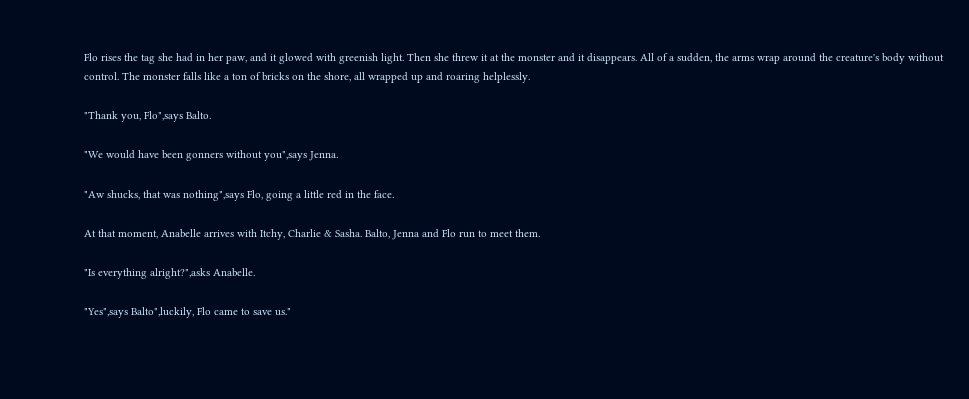Flo rises the tag she had in her paw, and it glowed with greenish light. Then she threw it at the monster and it disappears. All of a sudden, the arms wrap around the creature's body without control. The monster falls like a ton of bricks on the shore, all wrapped up and roaring helplessly.

"Thank you, Flo",says Balto.

"We would have been gonners without you",says Jenna.

"Aw shucks, that was nothing",says Flo, going a little red in the face.

At that moment, Anabelle arrives with Itchy, Charlie & Sasha. Balto, Jenna and Flo run to meet them.

"Is everything alright?",asks Anabelle.

"Yes",says Balto",luckily, Flo came to save us."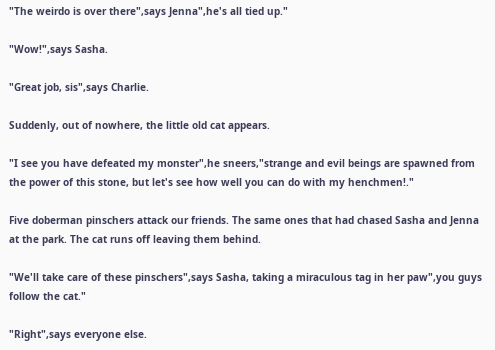"The weirdo is over there",says Jenna",he's all tied up."

"Wow!",says Sasha.

"Great job, sis",says Charlie.

Suddenly, out of nowhere, the little old cat appears.

"I see you have defeated my monster",he sneers,"strange and evil beings are spawned from the power of this stone, but let's see how well you can do with my henchmen!."

Five doberman pinschers attack our friends. The same ones that had chased Sasha and Jenna at the park. The cat runs off leaving them behind.

"We'll take care of these pinschers",says Sasha, taking a miraculous tag in her paw",you guys follow the cat."

"Right",says everyone else.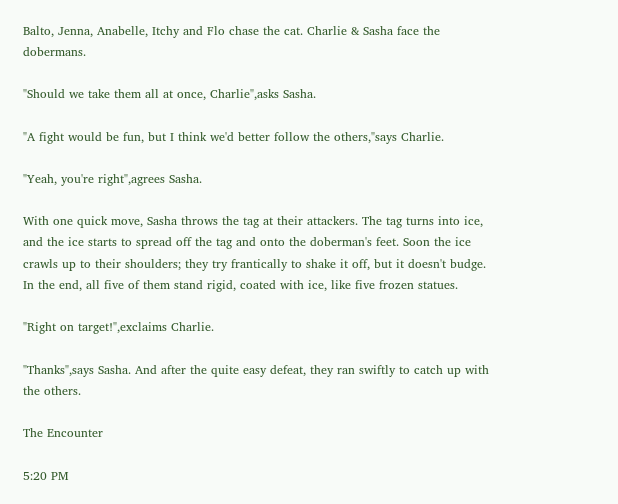Balto, Jenna, Anabelle, Itchy and Flo chase the cat. Charlie & Sasha face the dobermans.

"Should we take them all at once, Charlie",asks Sasha.

"A fight would be fun, but I think we'd better follow the others,"says Charlie.

"Yeah, you're right",agrees Sasha.

With one quick move, Sasha throws the tag at their attackers. The tag turns into ice, and the ice starts to spread off the tag and onto the doberman's feet. Soon the ice crawls up to their shoulders; they try frantically to shake it off, but it doesn't budge. In the end, all five of them stand rigid, coated with ice, like five frozen statues.

"Right on target!",exclaims Charlie.

"Thanks",says Sasha. And after the quite easy defeat, they ran swiftly to catch up with the others.

The Encounter

5:20 PM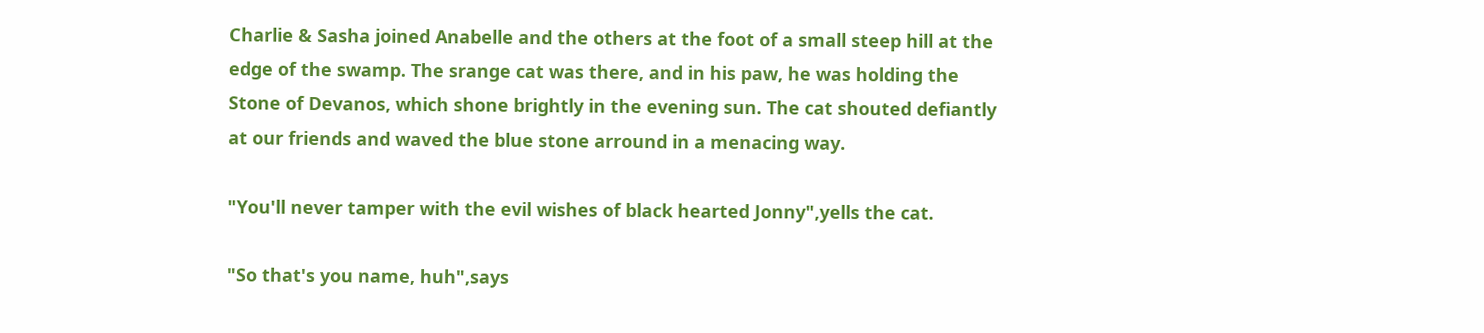Charlie & Sasha joined Anabelle and the others at the foot of a small steep hill at the edge of the swamp. The srange cat was there, and in his paw, he was holding the Stone of Devanos, which shone brightly in the evening sun. The cat shouted defiantly at our friends and waved the blue stone arround in a menacing way.

"You'll never tamper with the evil wishes of black hearted Jonny",yells the cat.

"So that's you name, huh",says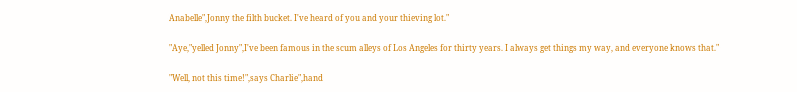Anabelle",Jonny the filth bucket. I've heard of you and your thieving lot."

"Aye,"yelled Jonny",I've been famous in the scum alleys of Los Angeles for thirty years. I always get things my way, and everyone knows that."

"Well, not this time!",says Charlie",hand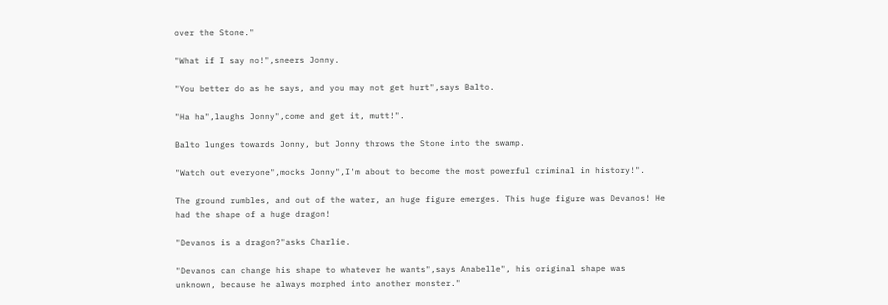over the Stone."

"What if I say no!",sneers Jonny.

"You better do as he says, and you may not get hurt",says Balto.

"Ha ha",laughs Jonny",come and get it, mutt!".

Balto lunges towards Jonny, but Jonny throws the Stone into the swamp.

"Watch out everyone",mocks Jonny",I'm about to become the most powerful criminal in history!".

The ground rumbles, and out of the water, an huge figure emerges. This huge figure was Devanos! He had the shape of a huge dragon!

"Devanos is a dragon?"asks Charlie.

"Devanos can change his shape to whatever he wants",says Anabelle", his original shape was unknown, because he always morphed into another monster."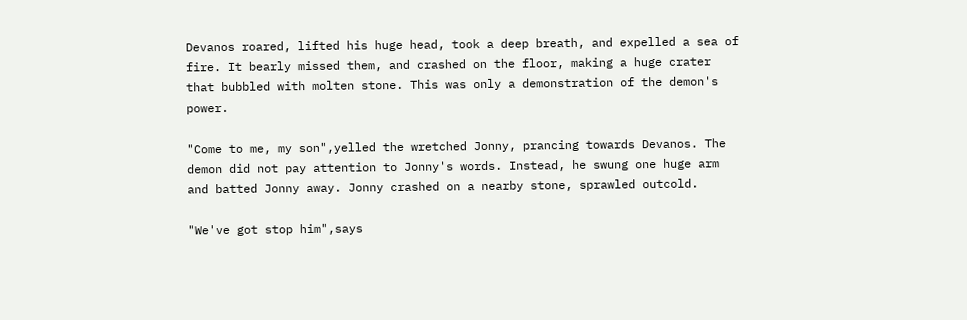Devanos roared, lifted his huge head, took a deep breath, and expelled a sea of fire. It bearly missed them, and crashed on the floor, making a huge crater that bubbled with molten stone. This was only a demonstration of the demon's power.

"Come to me, my son",yelled the wretched Jonny, prancing towards Devanos. The demon did not pay attention to Jonny's words. Instead, he swung one huge arm and batted Jonny away. Jonny crashed on a nearby stone, sprawled outcold.

"We've got stop him",says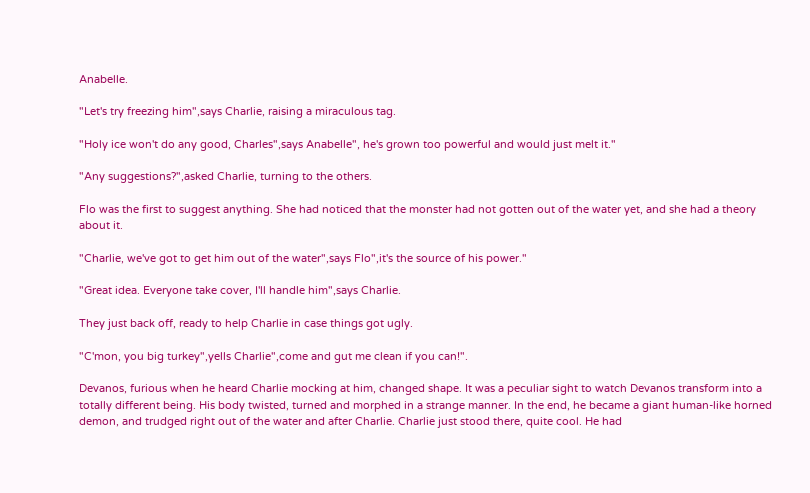Anabelle.

"Let's try freezing him",says Charlie, raising a miraculous tag.

"Holy ice won't do any good, Charles",says Anabelle", he's grown too powerful and would just melt it."

"Any suggestions?",asked Charlie, turning to the others.

Flo was the first to suggest anything. She had noticed that the monster had not gotten out of the water yet, and she had a theory about it.

"Charlie, we've got to get him out of the water",says Flo",it's the source of his power."

"Great idea. Everyone take cover, I'll handle him",says Charlie.

They just back off, ready to help Charlie in case things got ugly.

"C'mon, you big turkey",yells Charlie",come and gut me clean if you can!".

Devanos, furious when he heard Charlie mocking at him, changed shape. It was a peculiar sight to watch Devanos transform into a totally different being. His body twisted, turned and morphed in a strange manner. In the end, he became a giant human-like horned demon, and trudged right out of the water and after Charlie. Charlie just stood there, quite cool. He had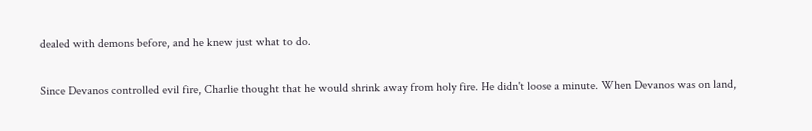dealed with demons before, and he knew just what to do.

Since Devanos controlled evil fire, Charlie thought that he would shrink away from holy fire. He didn't loose a minute. When Devanos was on land,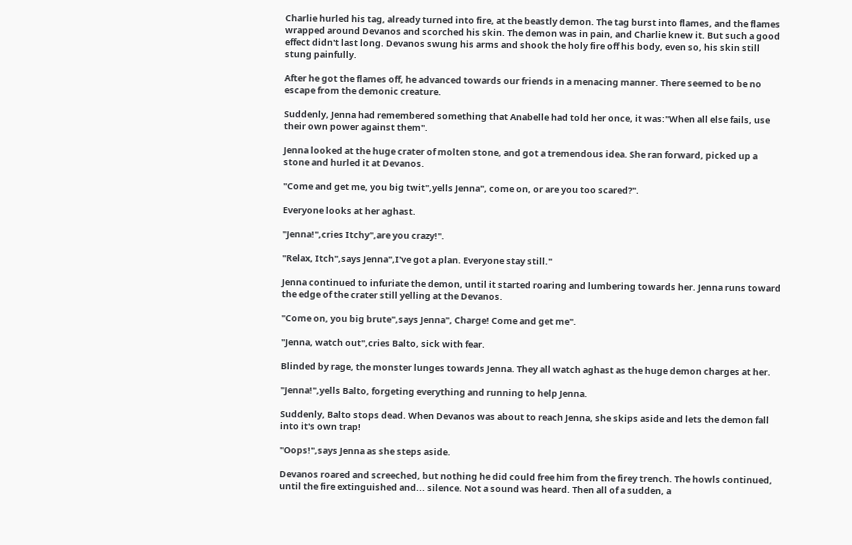Charlie hurled his tag, already turned into fire, at the beastly demon. The tag burst into flames, and the flames wrapped around Devanos and scorched his skin. The demon was in pain, and Charlie knew it. But such a good effect didn't last long. Devanos swung his arms and shook the holy fire off his body, even so, his skin still stung painfully.

After he got the flames off, he advanced towards our friends in a menacing manner. There seemed to be no escape from the demonic creature.

Suddenly, Jenna had remembered something that Anabelle had told her once, it was:"When all else fails, use their own power against them".

Jenna looked at the huge crater of molten stone, and got a tremendous idea. She ran forward, picked up a stone and hurled it at Devanos.

"Come and get me, you big twit",yells Jenna", come on, or are you too scared?".

Everyone looks at her aghast.

"Jenna!",cries Itchy",are you crazy!".

"Relax, Itch",says Jenna",I've got a plan. Everyone stay still."

Jenna continued to infuriate the demon, until it started roaring and lumbering towards her. Jenna runs toward the edge of the crater still yelling at the Devanos.

"Come on, you big brute",says Jenna", Charge! Come and get me".

"Jenna, watch out",cries Balto, sick with fear.

Blinded by rage, the monster lunges towards Jenna. They all watch aghast as the huge demon charges at her.

"Jenna!",yells Balto, forgeting everything and running to help Jenna.

Suddenly, Balto stops dead. When Devanos was about to reach Jenna, she skips aside and lets the demon fall into it's own trap!

"Oops!",says Jenna as she steps aside.

Devanos roared and screeched, but nothing he did could free him from the firey trench. The howls continued, until the fire extinguished and... silence. Not a sound was heard. Then all of a sudden, a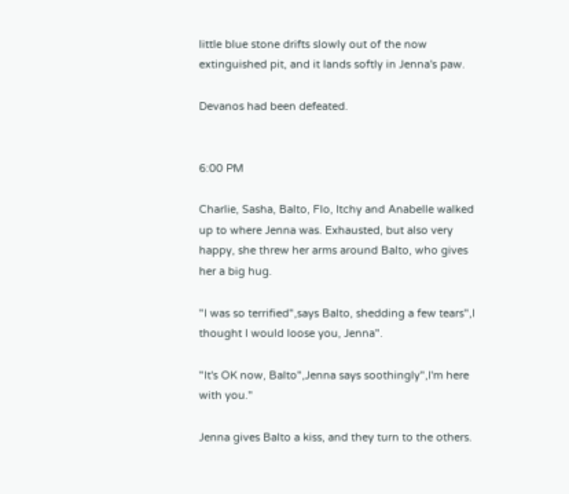little blue stone drifts slowly out of the now extinguished pit, and it lands softly in Jenna's paw.

Devanos had been defeated.


6:00 PM

Charlie, Sasha, Balto, Flo, Itchy and Anabelle walked up to where Jenna was. Exhausted, but also very happy, she threw her arms around Balto, who gives her a big hug.

"I was so terrified",says Balto, shedding a few tears",I thought I would loose you, Jenna".

"It's OK now, Balto",Jenna says soothingly",I'm here with you."

Jenna gives Balto a kiss, and they turn to the others.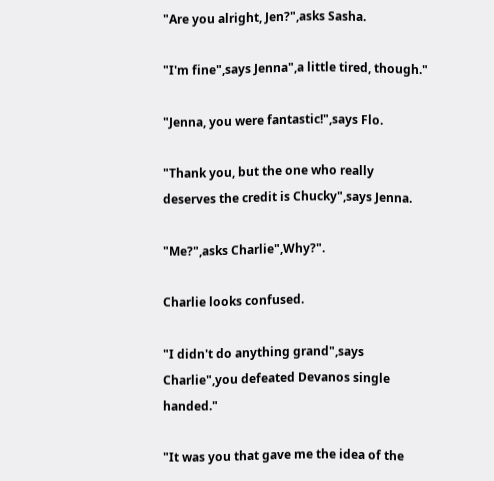"Are you alright, Jen?",asks Sasha.

"I'm fine",says Jenna",a little tired, though."

"Jenna, you were fantastic!",says Flo.

"Thank you, but the one who really deserves the credit is Chucky",says Jenna.

"Me?",asks Charlie",Why?".

Charlie looks confused.

"I didn't do anything grand",says Charlie",you defeated Devanos single handed."

"It was you that gave me the idea of the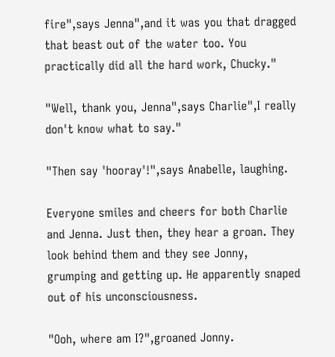fire",says Jenna",and it was you that dragged that beast out of the water too. You practically did all the hard work, Chucky."

"Well, thank you, Jenna",says Charlie",I really don't know what to say."

"Then say 'hooray'!",says Anabelle, laughing.

Everyone smiles and cheers for both Charlie and Jenna. Just then, they hear a groan. They look behind them and they see Jonny, grumping and getting up. He apparently snaped out of his unconsciousness.

"Ooh, where am I?",groaned Jonny.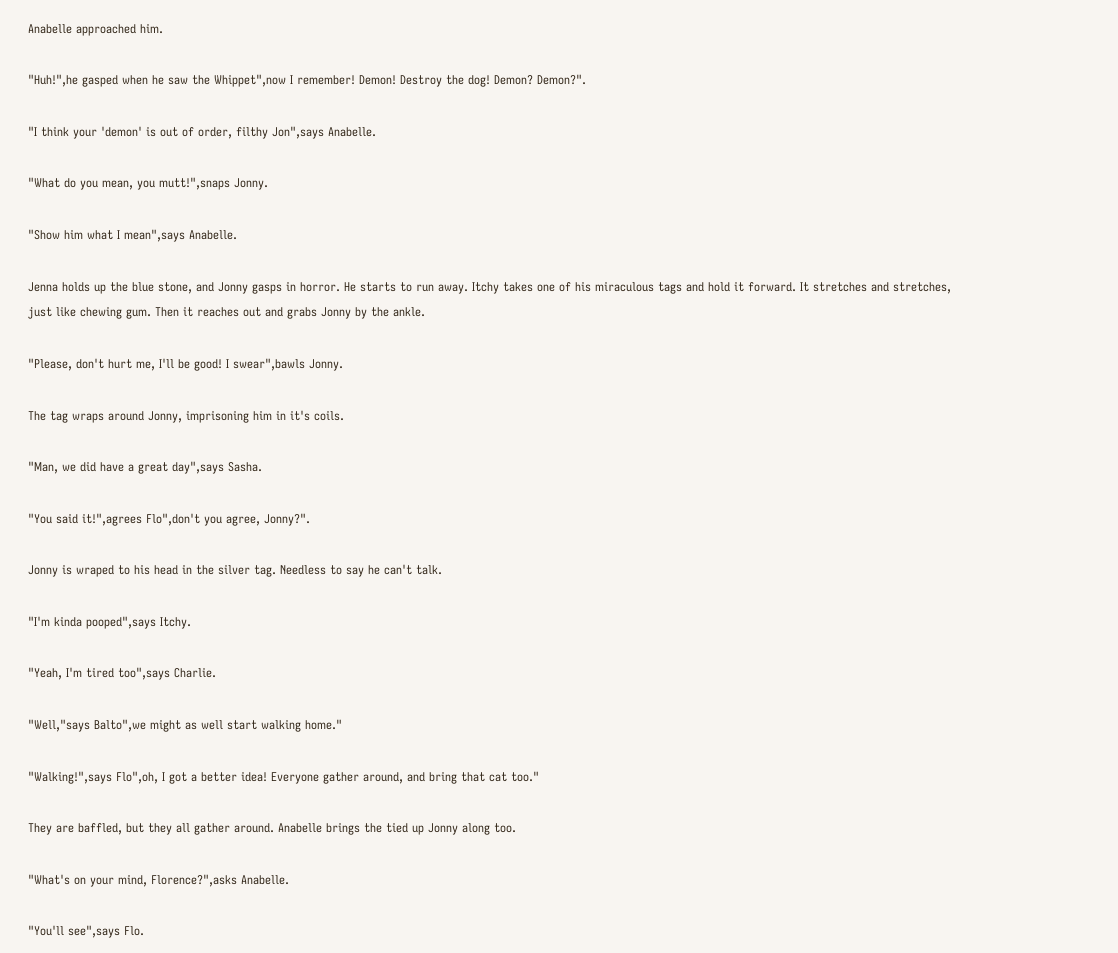Anabelle approached him.

"Huh!",he gasped when he saw the Whippet",now I remember! Demon! Destroy the dog! Demon? Demon?".

"I think your 'demon' is out of order, filthy Jon",says Anabelle.

"What do you mean, you mutt!",snaps Jonny.

"Show him what I mean",says Anabelle.

Jenna holds up the blue stone, and Jonny gasps in horror. He starts to run away. Itchy takes one of his miraculous tags and hold it forward. It stretches and stretches, just like chewing gum. Then it reaches out and grabs Jonny by the ankle.

"Please, don't hurt me, I'll be good! I swear",bawls Jonny.

The tag wraps around Jonny, imprisoning him in it's coils.

"Man, we did have a great day",says Sasha.

"You said it!",agrees Flo",don't you agree, Jonny?".

Jonny is wraped to his head in the silver tag. Needless to say he can't talk.

"I'm kinda pooped",says Itchy.

"Yeah, I'm tired too",says Charlie.

"Well,"says Balto",we might as well start walking home."

"Walking!",says Flo",oh, I got a better idea! Everyone gather around, and bring that cat too."

They are baffled, but they all gather around. Anabelle brings the tied up Jonny along too.

"What's on your mind, Florence?",asks Anabelle.

"You'll see",says Flo.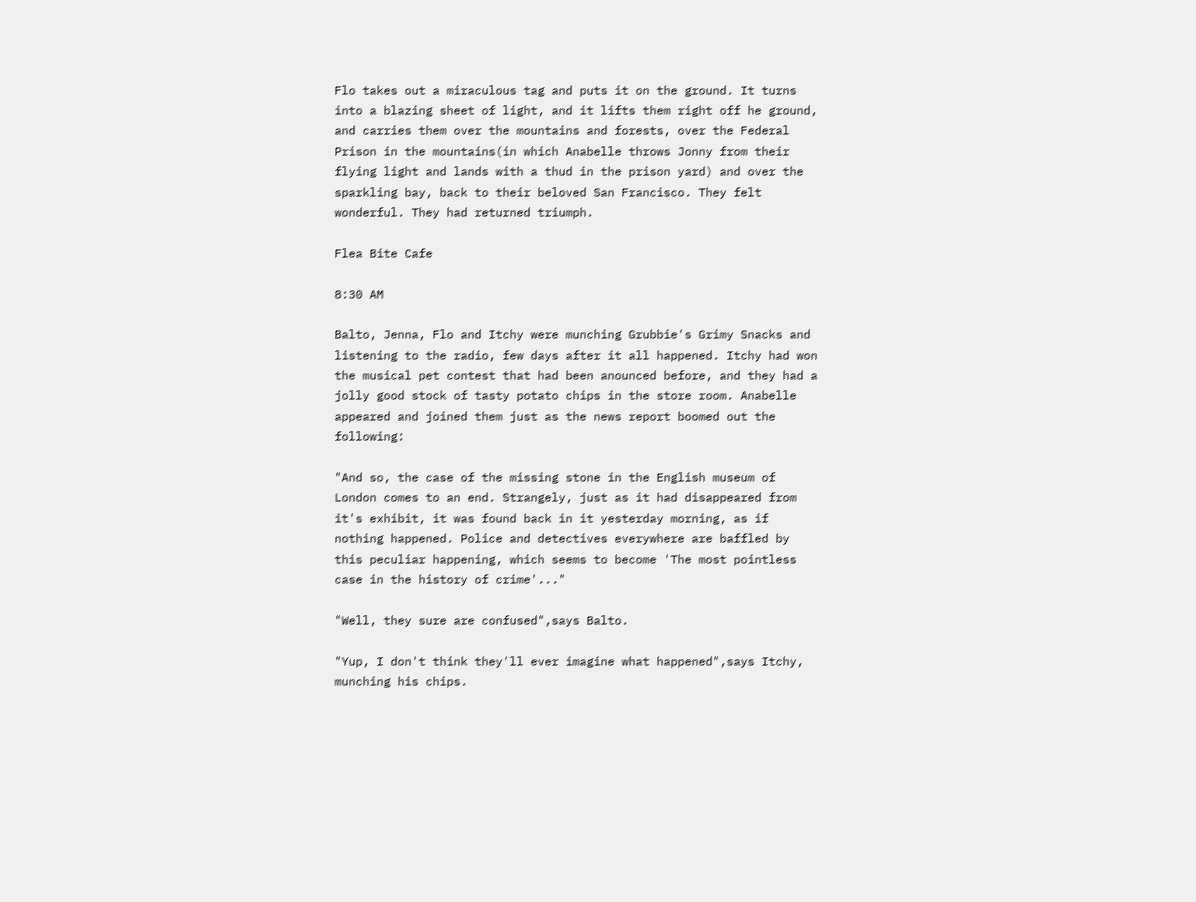Flo takes out a miraculous tag and puts it on the ground. It turns into a blazing sheet of light, and it lifts them right off he ground, and carries them over the mountains and forests, over the Federal Prison in the mountains(in which Anabelle throws Jonny from their flying light and lands with a thud in the prison yard) and over the sparkling bay, back to their beloved San Francisco. They felt wonderful. They had returned triumph.

Flea Bite Cafe

8:30 AM

Balto, Jenna, Flo and Itchy were munching Grubbie's Grimy Snacks and listening to the radio, few days after it all happened. Itchy had won the musical pet contest that had been anounced before, and they had a jolly good stock of tasty potato chips in the store room. Anabelle appeared and joined them just as the news report boomed out the following:

"And so, the case of the missing stone in the English museum of London comes to an end. Strangely, just as it had disappeared from it's exhibit, it was found back in it yesterday morning, as if nothing happened. Police and detectives everywhere are baffled by this peculiar happening, which seems to become 'The most pointless case in the history of crime'..."

"Well, they sure are confused",says Balto.

"Yup, I don't think they'll ever imagine what happened",says Itchy, munching his chips.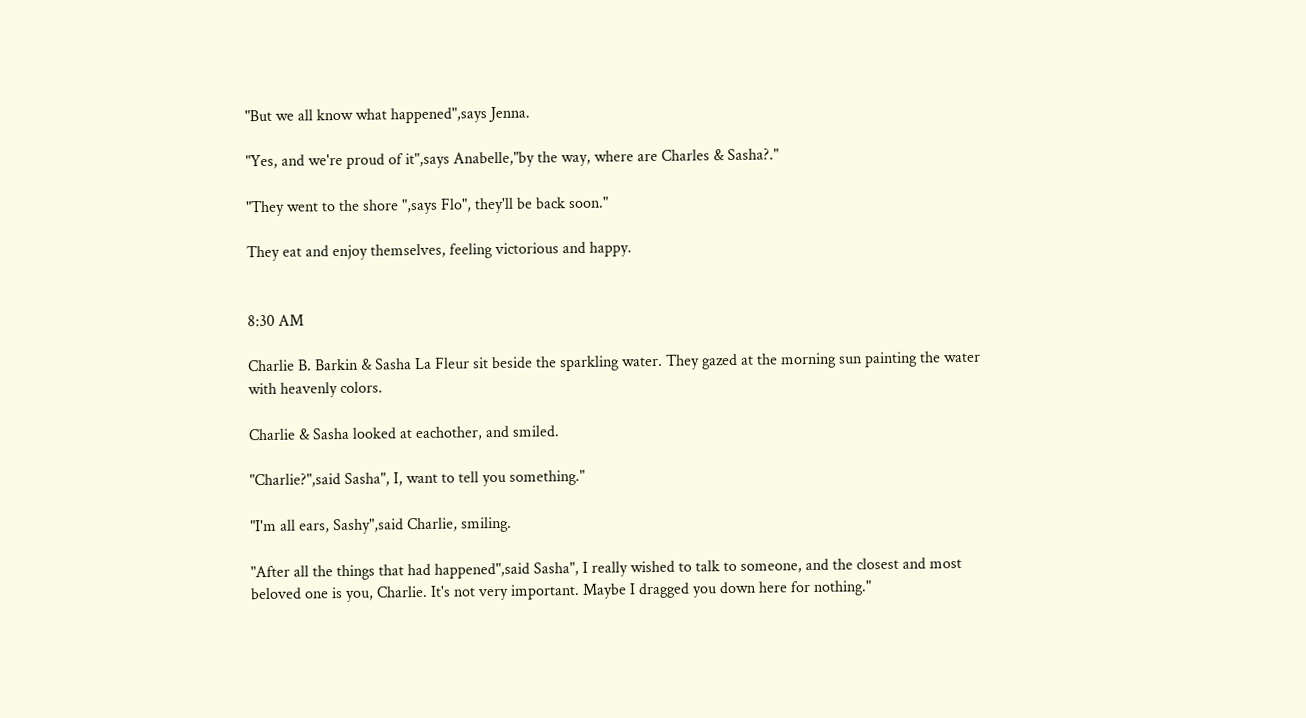"But we all know what happened",says Jenna.

"Yes, and we're proud of it",says Anabelle,"by the way, where are Charles & Sasha?."

"They went to the shore ",says Flo", they'll be back soon."

They eat and enjoy themselves, feeling victorious and happy.


8:30 AM

Charlie B. Barkin & Sasha La Fleur sit beside the sparkling water. They gazed at the morning sun painting the water with heavenly colors.

Charlie & Sasha looked at eachother, and smiled.

"Charlie?",said Sasha", I, want to tell you something."

"I'm all ears, Sashy",said Charlie, smiling.

"After all the things that had happened",said Sasha", I really wished to talk to someone, and the closest and most beloved one is you, Charlie. It's not very important. Maybe I dragged you down here for nothing."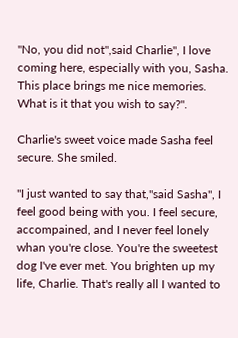"No, you did not",said Charlie", I love coming here, especially with you, Sasha. This place brings me nice memories. What is it that you wish to say?".

Charlie's sweet voice made Sasha feel secure. She smiled.

"I just wanted to say that,"said Sasha", I feel good being with you. I feel secure, accompained, and I never feel lonely whan you're close. You're the sweetest dog I've ever met. You brighten up my life, Charlie. That's really all I wanted to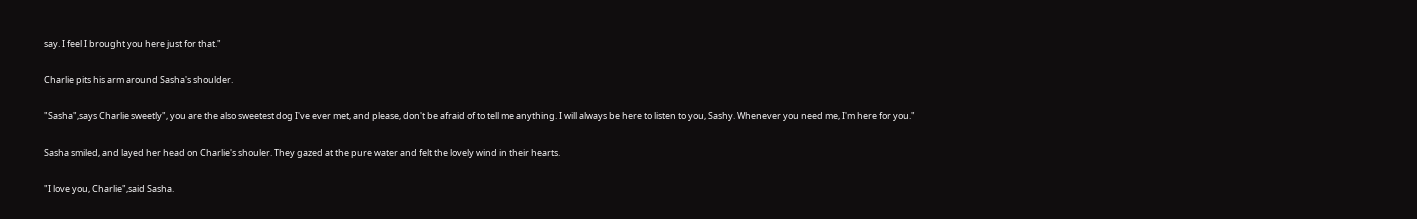say. I feel I brought you here just for that."

Charlie pits his arm around Sasha's shoulder.

"Sasha",says Charlie sweetly", you are the also sweetest dog I've ever met, and please, don't be afraid of to tell me anything. I will always be here to listen to you, Sashy. Whenever you need me, I'm here for you."

Sasha smiled, and layed her head on Charlie's shouler. They gazed at the pure water and felt the lovely wind in their hearts.

"I love you, Charlie",said Sasha.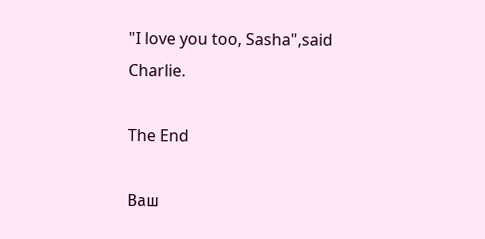"I love you too, Sasha",said Charlie.

The End

Ваш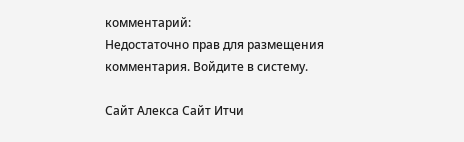комментарий:
Недостаточно прав для размещения комментария. Войдите в систему.

Сайт Алекса Сайт Итчи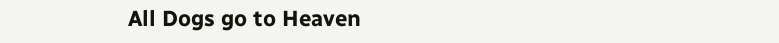All Dogs go to Heaven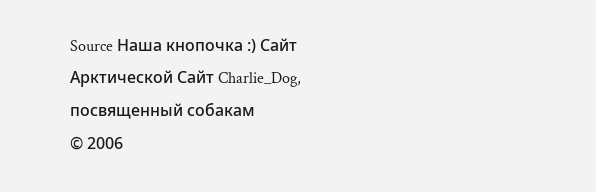Source Наша кнопочка :) Сайт Арктической Сайт Charlie_Dog, посвященный собакам
© 2006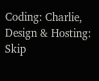Coding: Charlie, Design & Hosting: Skip